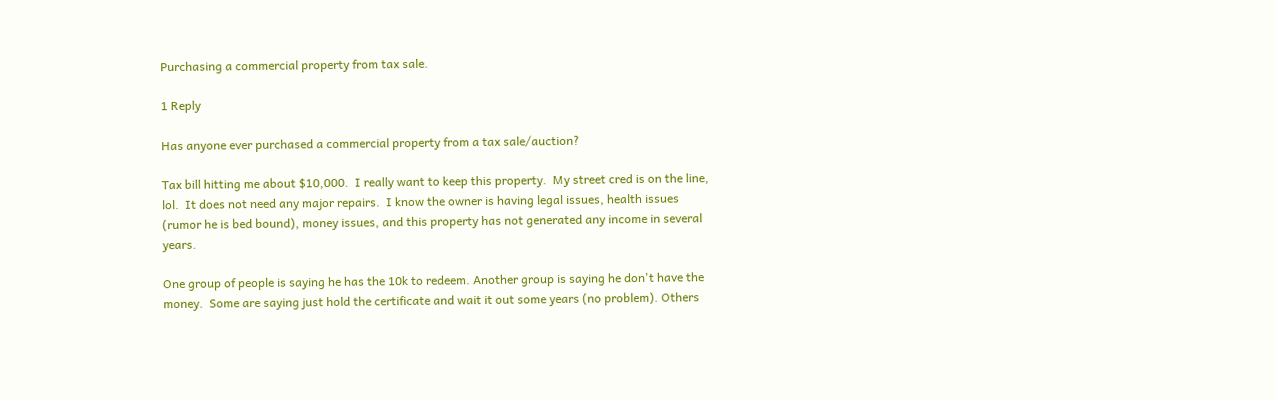Purchasing a commercial property from tax sale.

1 Reply

Has anyone ever purchased a commercial property from a tax sale/auction?

Tax bill hitting me about $10,000.  I really want to keep this property.  My street cred is on the line, lol.  It does not need any major repairs.  I know the owner is having legal issues, health issues (rumor he is bed bound), money issues, and this property has not generated any income in several years.

One group of people is saying he has the 10k to redeem. Another group is saying he don't have the money.  Some are saying just hold the certificate and wait it out some years (no problem). Others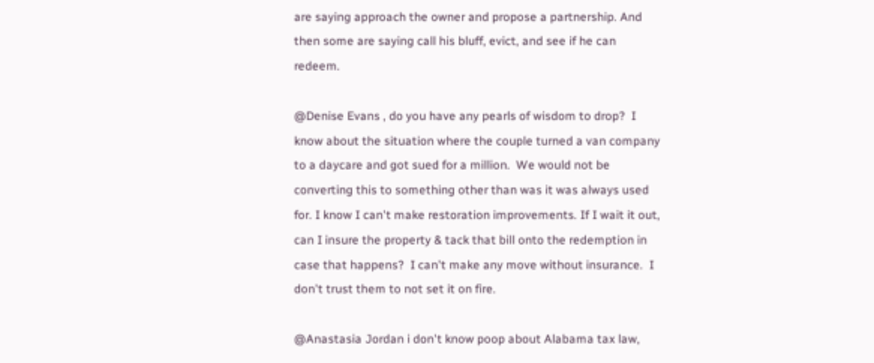are saying approach the owner and propose a partnership. And then some are saying call his bluff, evict, and see if he can redeem.

@Denise Evans , do you have any pearls of wisdom to drop?  I know about the situation where the couple turned a van company to a daycare and got sued for a million.  We would not be converting this to something other than was it was always used for. I know I can't make restoration improvements. If I wait it out, can I insure the property & tack that bill onto the redemption in case that happens?  I can't make any move without insurance.  I don't trust them to not set it on fire.

@Anastasia Jordan i don't know poop about Alabama tax law,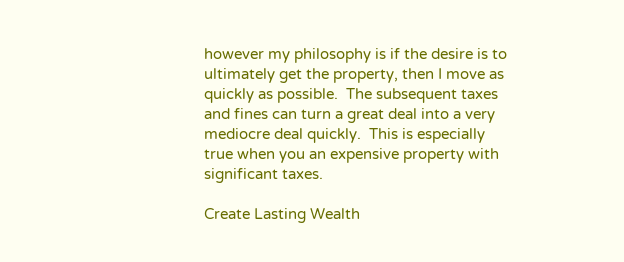however my philosophy is if the desire is to ultimately get the property, then I move as quickly as possible.  The subsequent taxes and fines can turn a great deal into a very mediocre deal quickly.  This is especially true when you an expensive property with significant taxes.

Create Lasting Wealth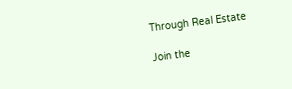Through Real Estate

Join the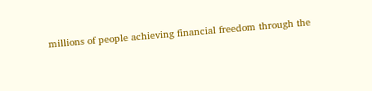millions of people achieving financial freedom through the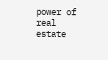power of real estate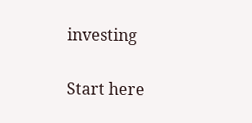investing

Start here